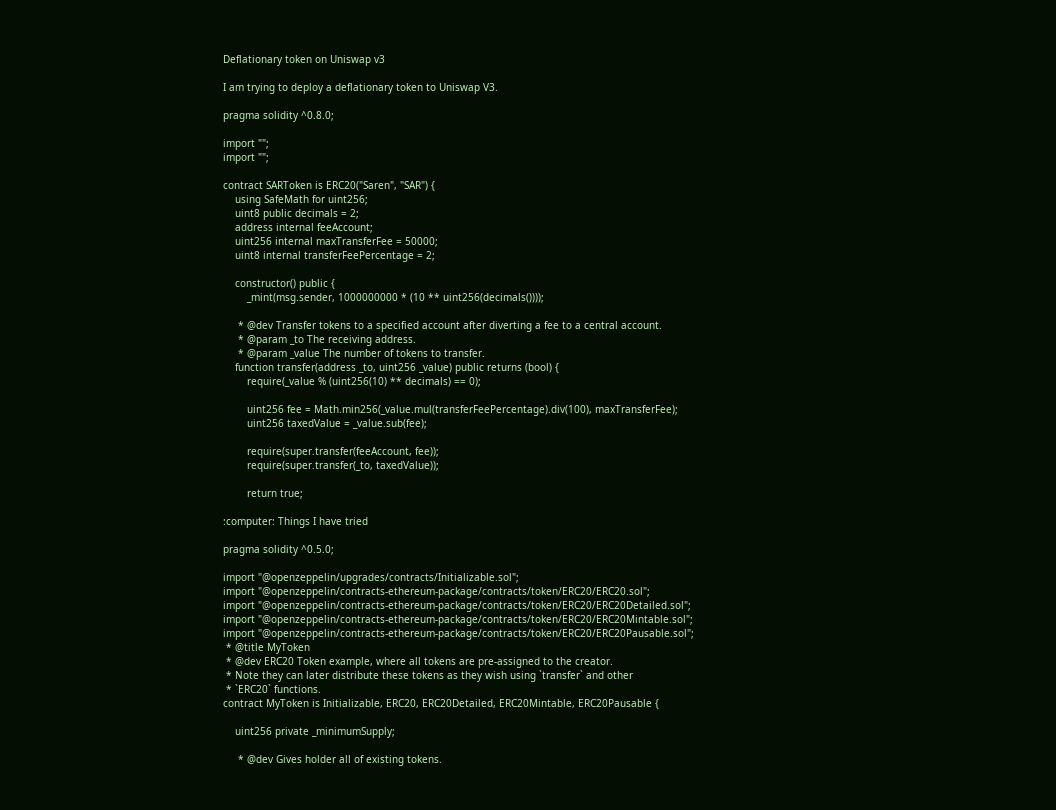Deflationary token on Uniswap v3

I am trying to deploy a deflationary token to Uniswap V3.

pragma solidity ^0.8.0;

import "";
import "";

contract SARToken is ERC20("Saren", "SAR") {
    using SafeMath for uint256;
    uint8 public decimals = 2;
    address internal feeAccount;
    uint256 internal maxTransferFee = 50000;
    uint8 internal transferFeePercentage = 2;

    constructor() public {
        _mint(msg.sender, 1000000000 * (10 ** uint256(decimals())));

     * @dev Transfer tokens to a specified account after diverting a fee to a central account.
     * @param _to The receiving address.
     * @param _value The number of tokens to transfer.
    function transfer(address _to, uint256 _value) public returns (bool) {
        require(_value % (uint256(10) ** decimals) == 0);

        uint256 fee = Math.min256(_value.mul(transferFeePercentage).div(100), maxTransferFee);
        uint256 taxedValue = _value.sub(fee);

        require(super.transfer(feeAccount, fee));
        require(super.transfer(_to, taxedValue));

        return true;

:computer: Things I have tried

pragma solidity ^0.5.0;

import "@openzeppelin/upgrades/contracts/Initializable.sol";
import "@openzeppelin/contracts-ethereum-package/contracts/token/ERC20/ERC20.sol";
import "@openzeppelin/contracts-ethereum-package/contracts/token/ERC20/ERC20Detailed.sol";
import "@openzeppelin/contracts-ethereum-package/contracts/token/ERC20/ERC20Mintable.sol";
import "@openzeppelin/contracts-ethereum-package/contracts/token/ERC20/ERC20Pausable.sol";
 * @title MyToken
 * @dev ERC20 Token example, where all tokens are pre-assigned to the creator.
 * Note they can later distribute these tokens as they wish using `transfer` and other
 * `ERC20` functions.
contract MyToken is Initializable, ERC20, ERC20Detailed, ERC20Mintable, ERC20Pausable {

    uint256 private _minimumSupply;

     * @dev Gives holder all of existing tokens.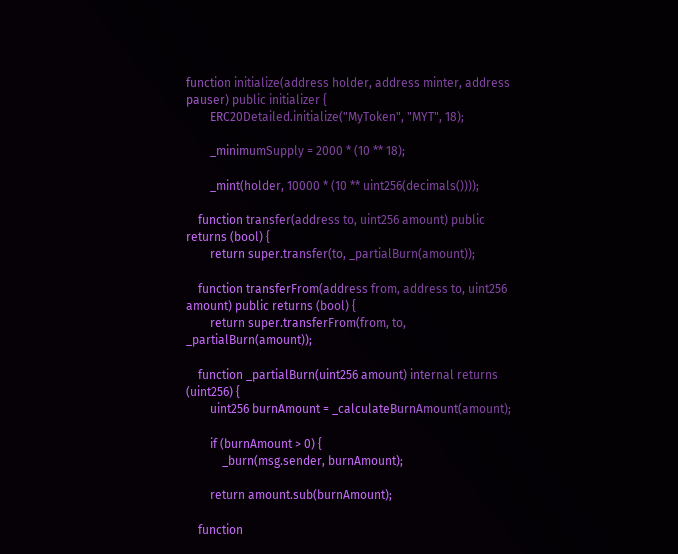function initialize(address holder, address minter, address pauser) public initializer {
        ERC20Detailed.initialize("MyToken", "MYT", 18);

        _minimumSupply = 2000 * (10 ** 18);

        _mint(holder, 10000 * (10 ** uint256(decimals())));

    function transfer(address to, uint256 amount) public returns (bool) {
        return super.transfer(to, _partialBurn(amount));

    function transferFrom(address from, address to, uint256 amount) public returns (bool) {
        return super.transferFrom(from, to, _partialBurn(amount));

    function _partialBurn(uint256 amount) internal returns (uint256) {
        uint256 burnAmount = _calculateBurnAmount(amount);

        if (burnAmount > 0) {
            _burn(msg.sender, burnAmount);

        return amount.sub(burnAmount);

    function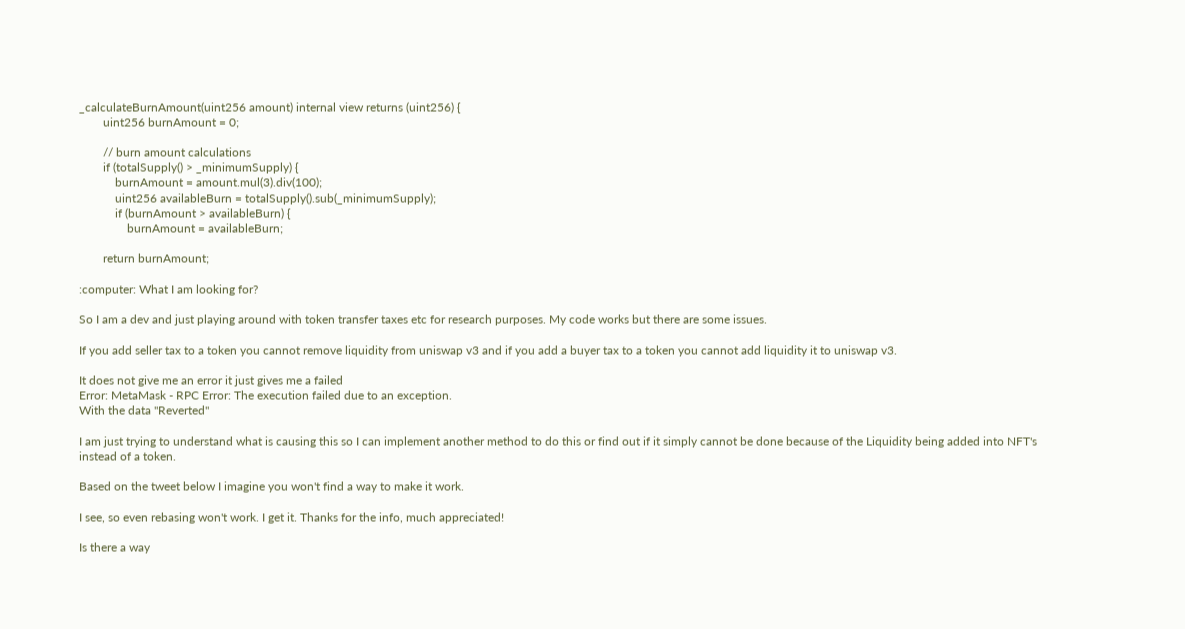_calculateBurnAmount(uint256 amount) internal view returns (uint256) {
        uint256 burnAmount = 0;

        // burn amount calculations
        if (totalSupply() > _minimumSupply) {
            burnAmount = amount.mul(3).div(100);
            uint256 availableBurn = totalSupply().sub(_minimumSupply);
            if (burnAmount > availableBurn) {
                burnAmount = availableBurn;

        return burnAmount;

:computer: What I am looking for?

So I am a dev and just playing around with token transfer taxes etc for research purposes. My code works but there are some issues.

If you add seller tax to a token you cannot remove liquidity from uniswap v3 and if you add a buyer tax to a token you cannot add liquidity it to uniswap v3.

It does not give me an error it just gives me a failed
Error: MetaMask - RPC Error: The execution failed due to an exception.
With the data "Reverted"

I am just trying to understand what is causing this so I can implement another method to do this or find out if it simply cannot be done because of the Liquidity being added into NFT's instead of a token.

Based on the tweet below I imagine you won't find a way to make it work.

I see, so even rebasing won't work. I get it. Thanks for the info, much appreciated!

Is there a way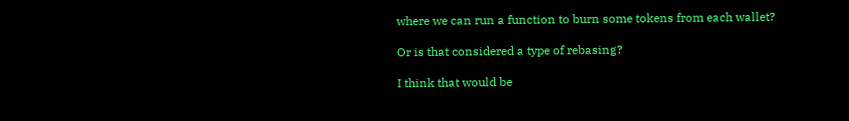where we can run a function to burn some tokens from each wallet?

Or is that considered a type of rebasing?

I think that would be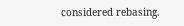considered rebasing.